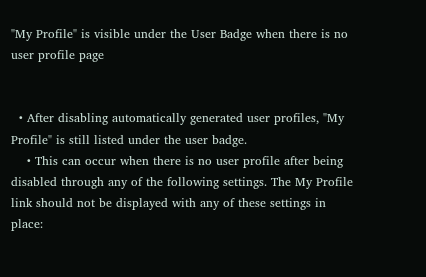"My Profile" is visible under the User Badge when there is no user profile page


  • After disabling automatically generated user profiles, "My Profile" is still listed under the user badge.
    • This can occur when there is no user profile after being disabled through any of the following settings. The My Profile link should not be displayed with any of these settings in place: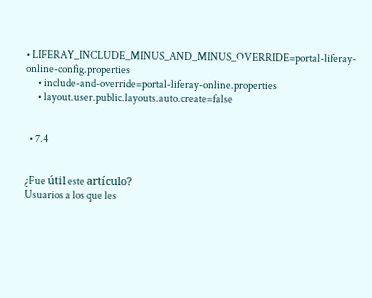• LIFERAY_INCLUDE_MINUS_AND_MINUS_OVERRIDE=portal-liferay-online-config.properties
      • include-and-override=portal-liferay-online.properties
      • layout.user.public.layouts.auto.create=false


  • 7.4


¿Fue útil este artículo?
Usuarios a los que les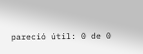pareció útil: 0 de 0